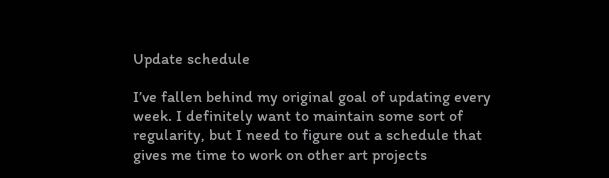Update schedule

I’ve fallen behind my original goal of updating every week. I definitely want to maintain some sort of regularity, but I need to figure out a schedule that gives me time to work on other art projects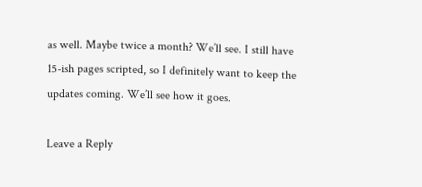as well. Maybe twice a month? We’ll see. I still have 15-ish pages scripted, so I definitely want to keep the updates coming. We’ll see how it goes.

Leave a Reply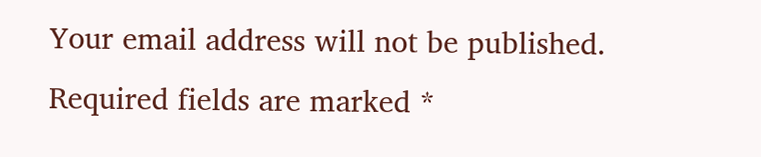Your email address will not be published. Required fields are marked *